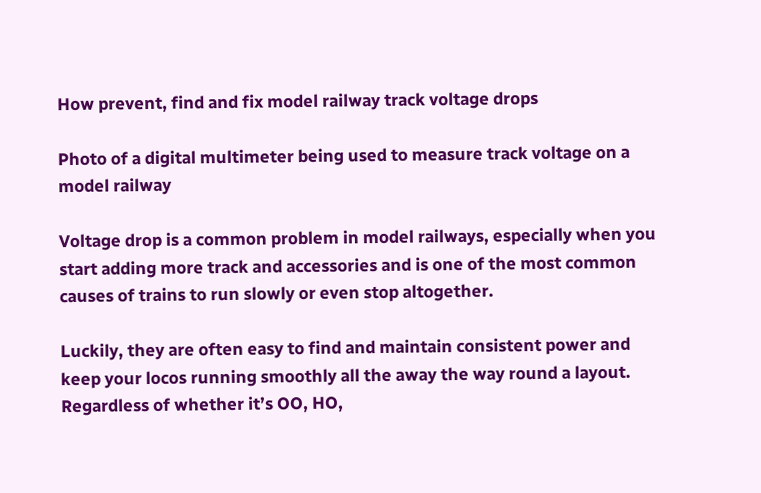How prevent, find and fix model railway track voltage drops

Photo of a digital multimeter being used to measure track voltage on a model railway

Voltage drop is a common problem in model railways, especially when you start adding more track and accessories and is one of the most common causes of trains to run slowly or even stop altogether.

Luckily, they are often easy to find and maintain consistent power and keep your locos running smoothly all the away the way round a layout. Regardless of whether it’s OO, HO,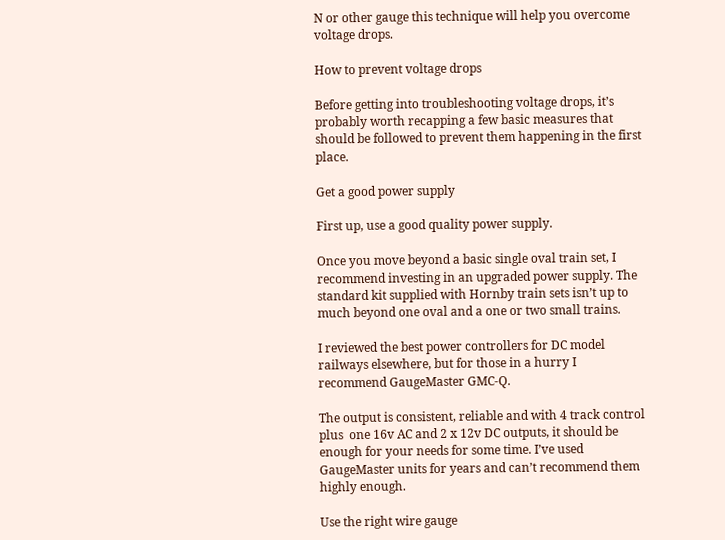N or other gauge this technique will help you overcome voltage drops.

How to prevent voltage drops

Before getting into troubleshooting voltage drops, it’s probably worth recapping a few basic measures that should be followed to prevent them happening in the first place.

Get a good power supply

First up, use a good quality power supply.

Once you move beyond a basic single oval train set, I recommend investing in an upgraded power supply. The standard kit supplied with Hornby train sets isn’t up to much beyond one oval and a one or two small trains.

I reviewed the best power controllers for DC model railways elsewhere, but for those in a hurry I recommend GaugeMaster GMC-Q.

The output is consistent, reliable and with 4 track control plus  one 16v AC and 2 x 12v DC outputs, it should be enough for your needs for some time. I’ve used GaugeMaster units for years and can’t recommend them highly enough.

Use the right wire gauge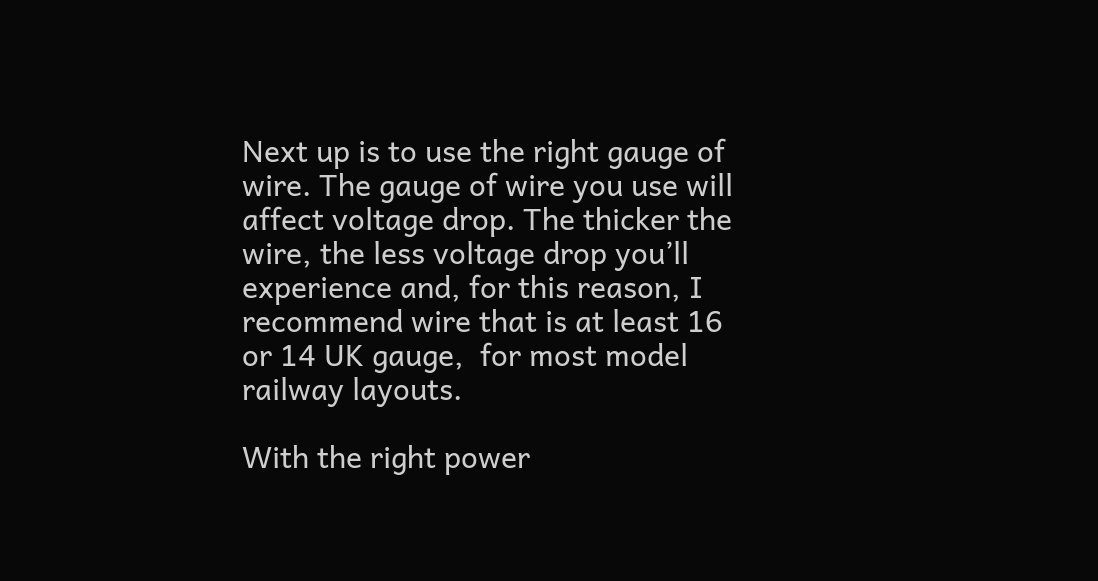Next up is to use the right gauge of wire. The gauge of wire you use will affect voltage drop. The thicker the wire, the less voltage drop you’ll experience and, for this reason, I recommend wire that is at least 16 or 14 UK gauge,  for most model railway layouts.

With the right power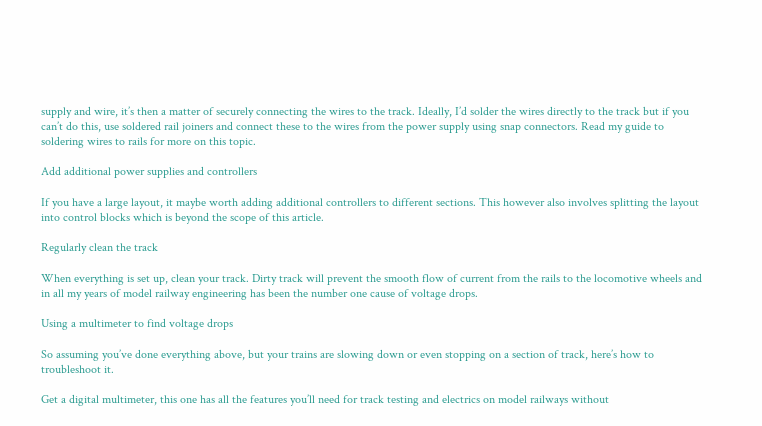supply and wire, it’s then a matter of securely connecting the wires to the track. Ideally, I’d solder the wires directly to the track but if you can’t do this, use soldered rail joiners and connect these to the wires from the power supply using snap connectors. Read my guide to soldering wires to rails for more on this topic.

Add additional power supplies and controllers

If you have a large layout, it maybe worth adding additional controllers to different sections. This however also involves splitting the layout into control blocks which is beyond the scope of this article.

Regularly clean the track

When everything is set up, clean your track. Dirty track will prevent the smooth flow of current from the rails to the locomotive wheels and in all my years of model railway engineering has been the number one cause of voltage drops.

Using a multimeter to find voltage drops

So assuming you’ve done everything above, but your trains are slowing down or even stopping on a section of track, here’s how to troubleshoot it.

Get a digital multimeter, this one has all the features you’ll need for track testing and electrics on model railways without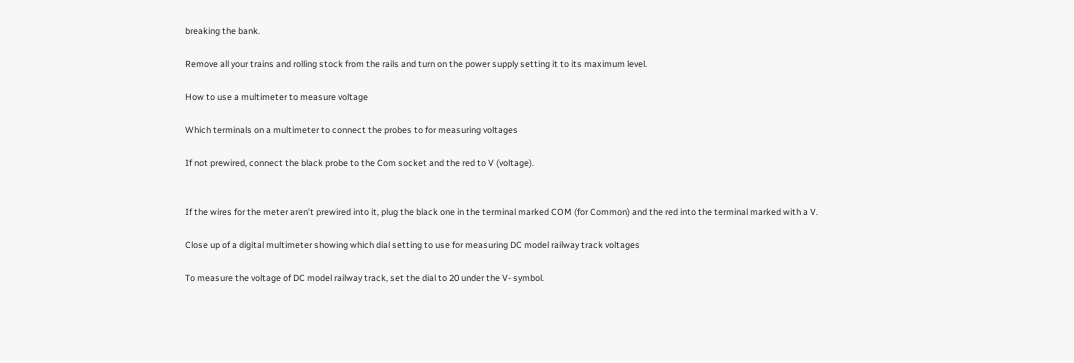breaking the bank.

Remove all your trains and rolling stock from the rails and turn on the power supply setting it to its maximum level.

How to use a multimeter to measure voltage

Which terminals on a multimeter to connect the probes to for measuring voltages

If not prewired, connect the black probe to the Com socket and the red to V (voltage).


If the wires for the meter aren’t prewired into it, plug the black one in the terminal marked COM (for Common) and the red into the terminal marked with a V.

Close up of a digital multimeter showing which dial setting to use for measuring DC model railway track voltages

To measure the voltage of DC model railway track, set the dial to 20 under the V- symbol.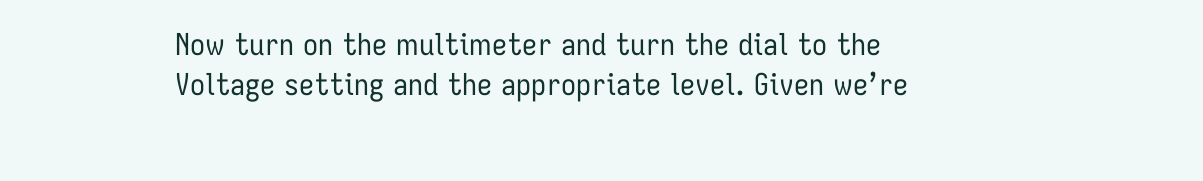Now turn on the multimeter and turn the dial to the Voltage setting and the appropriate level. Given we’re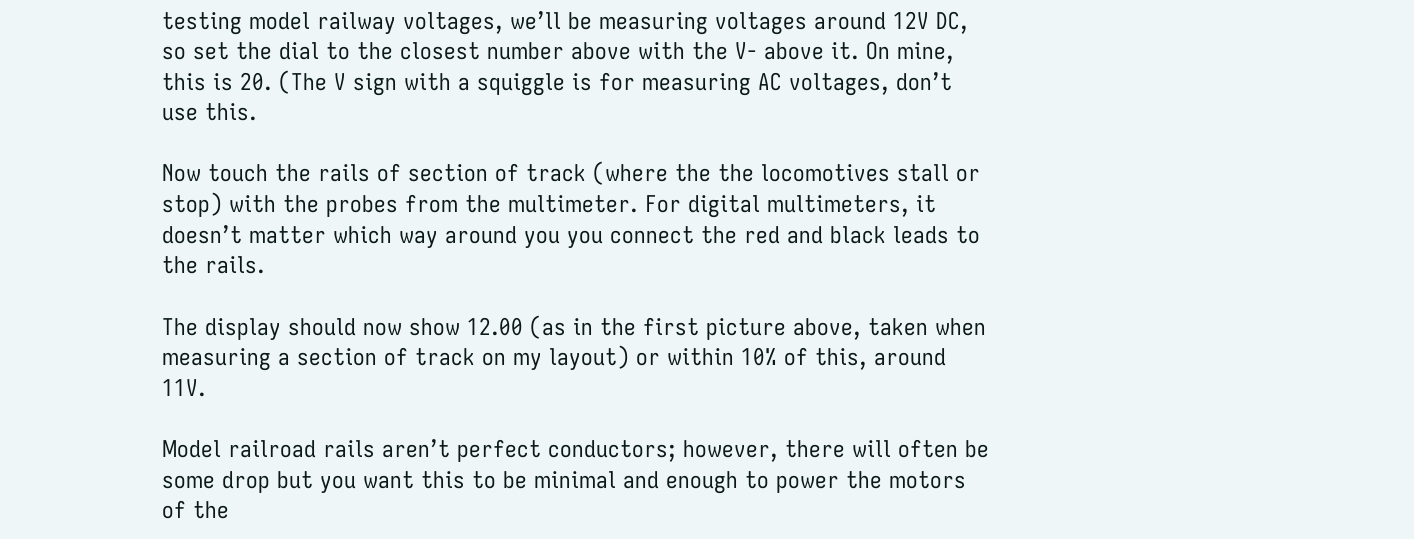testing model railway voltages, we’ll be measuring voltages around 12V DC, so set the dial to the closest number above with the V- above it. On mine, this is 20. (The V sign with a squiggle is for measuring AC voltages, don’t use this.

Now touch the rails of section of track (where the the locomotives stall or stop) with the probes from the multimeter. For digital multimeters, it doesn’t matter which way around you you connect the red and black leads to the rails.

The display should now show 12.00 (as in the first picture above, taken when measuring a section of track on my layout) or within 10% of this, around 11V.

Model railroad rails aren’t perfect conductors; however, there will often be some drop but you want this to be minimal and enough to power the motors of the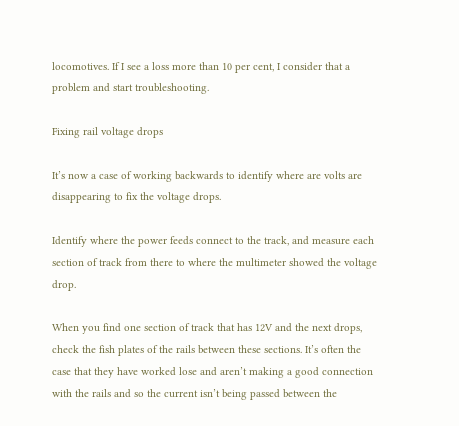locomotives. If I see a loss more than 10 per cent, I consider that a problem and start troubleshooting.

Fixing rail voltage drops

It’s now a case of working backwards to identify where are volts are disappearing to fix the voltage drops.

Identify where the power feeds connect to the track, and measure each section of track from there to where the multimeter showed the voltage drop.

When you find one section of track that has 12V and the next drops, check the fish plates of the rails between these sections. It’s often the case that they have worked lose and aren’t making a good connection with the rails and so the current isn’t being passed between the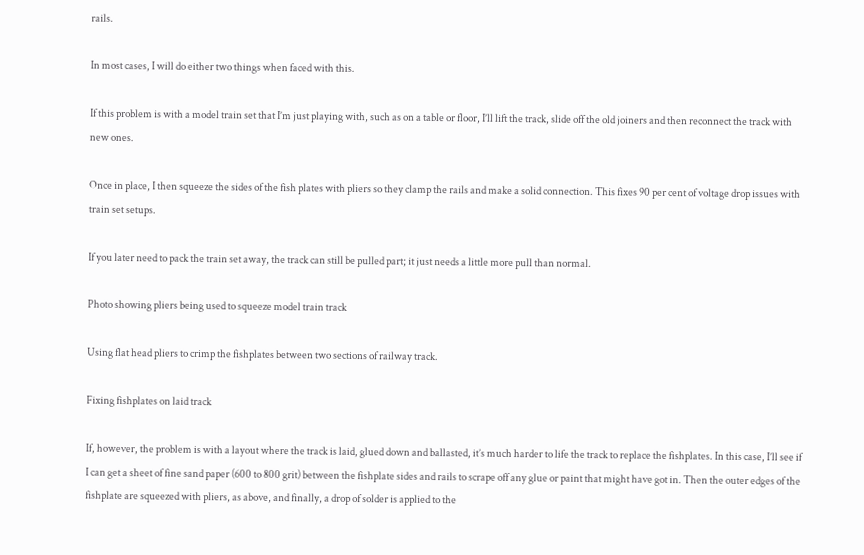rails.

In most cases, I will do either two things when faced with this.

If this problem is with a model train set that I’m just playing with, such as on a table or floor, I’ll lift the track, slide off the old joiners and then reconnect the track with new ones.

Once in place, I then squeeze the sides of the fish plates with pliers so they clamp the rails and make a solid connection. This fixes 90 per cent of voltage drop issues with train set setups.

If you later need to pack the train set away, the track can still be pulled part; it just needs a little more pull than normal.

Photo showing pliers being used to squeeze model train track

Using flat head pliers to crimp the fishplates between two sections of railway track.

Fixing fishplates on laid track

If, however, the problem is with a layout where the track is laid, glued down and ballasted, it’s much harder to life the track to replace the fishplates. In this case, I’ll see if I can get a sheet of fine sand paper (600 to 800 grit) between the fishplate sides and rails to scrape off any glue or paint that might have got in. Then the outer edges of the fishplate are squeezed with pliers, as above, and finally, a drop of solder is applied to the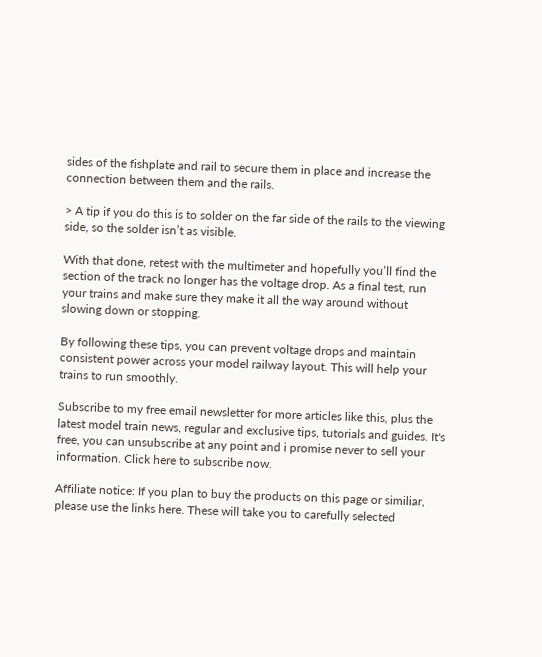sides of the fishplate and rail to secure them in place and increase the connection between them and the rails.

> A tip if you do this is to solder on the far side of the rails to the viewing side, so the solder isn’t as visible.

With that done, retest with the multimeter and hopefully you’ll find the section of the track no longer has the voltage drop. As a final test, run your trains and make sure they make it all the way around without slowing down or stopping.

By following these tips, you can prevent voltage drops and maintain consistent power across your model railway layout. This will help your trains to run smoothly.

Subscribe to my free email newsletter for more articles like this, plus the latest model train news, regular and exclusive tips, tutorials and guides. It's free, you can unsubscribe at any point and i promise never to sell your information. Click here to subscribe now.

Affiliate notice: If you plan to buy the products on this page or similiar, please use the links here. These will take you to carefully selected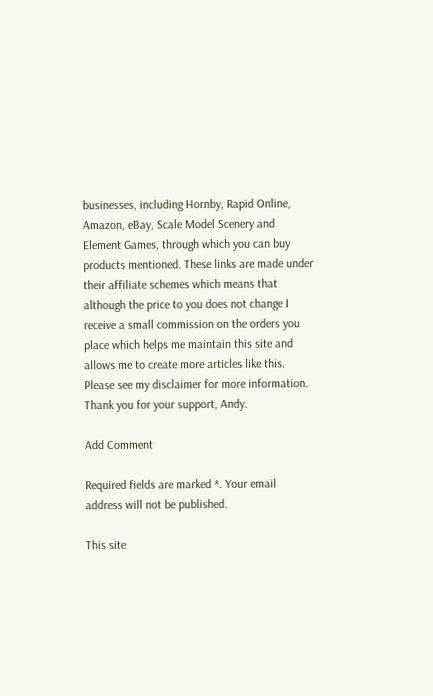businesses, including Hornby, Rapid Online, Amazon, eBay, Scale Model Scenery and Element Games, through which you can buy products mentioned. These links are made under their affiliate schemes which means that although the price to you does not change I receive a small commission on the orders you place which helps me maintain this site and allows me to create more articles like this. Please see my disclaimer for more information. Thank you for your support, Andy.

Add Comment

Required fields are marked *. Your email address will not be published.

This site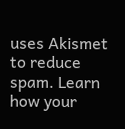uses Akismet to reduce spam. Learn how your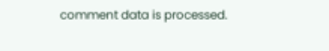comment data is processed.